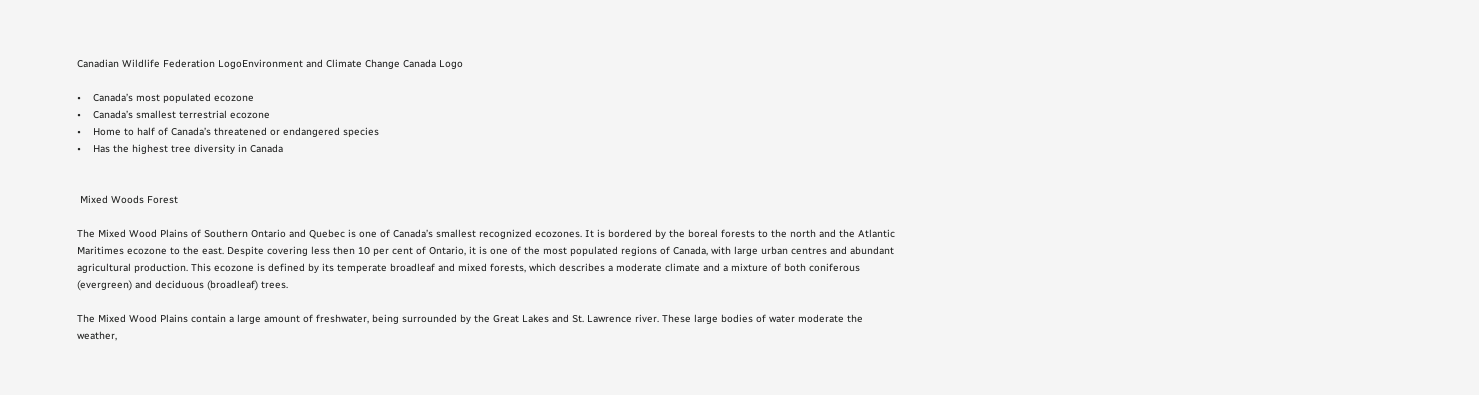Canadian Wildlife Federation LogoEnvironment and Climate Change Canada Logo

•    Canada’s most populated ecozone
•    Canada’s smallest terrestrial ecozone
•    Home to half of Canada’s threatened or endangered species
•    Has the highest tree diversity in Canada


 Mixed Woods Forest

The Mixed Wood Plains of Southern Ontario and Quebec is one of Canada’s smallest recognized ecozones. It is bordered by the boreal forests to the north and the Atlantic Maritimes ecozone to the east. Despite covering less then 10 per cent of Ontario, it is one of the most populated regions of Canada, with large urban centres and abundant agricultural production. This ecozone is defined by its temperate broadleaf and mixed forests, which describes a moderate climate and a mixture of both coniferous (evergreen) and deciduous (broadleaf) trees.

The Mixed Wood Plains contain a large amount of freshwater, being surrounded by the Great Lakes and St. Lawrence river. These large bodies of water moderate the weather,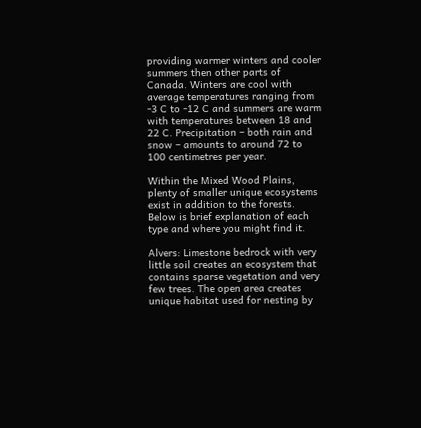providing warmer winters and cooler summers then other parts of Canada. Winters are cool with average temperatures ranging from -3 C to -12 C and summers are warm with temperatures between 18 and 22 C. Precipitation – both rain and snow – amounts to around 72 to  100 centimetres per year.

Within the Mixed Wood Plains, plenty of smaller unique ecosystems exist in addition to the forests. Below is brief explanation of each type and where you might find it.

Alvers: Limestone bedrock with very little soil creates an ecosystem that contains sparse vegetation and very few trees. The open area creates unique habitat used for nesting by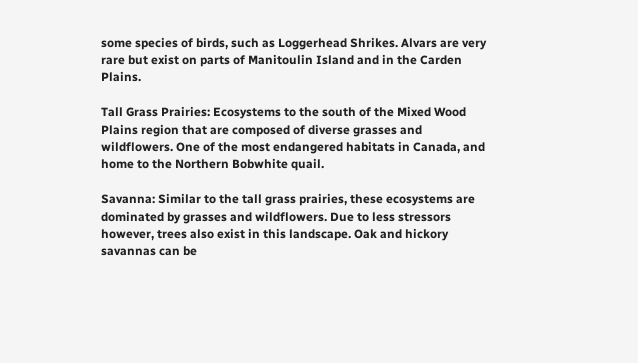some species of birds, such as Loggerhead Shrikes. Alvars are very rare but exist on parts of Manitoulin Island and in the Carden Plains.

Tall Grass Prairies: Ecosystems to the south of the Mixed Wood Plains region that are composed of diverse grasses and wildflowers. One of the most endangered habitats in Canada, and home to the Northern Bobwhite quail.

Savanna: Similar to the tall grass prairies, these ecosystems are dominated by grasses and wildflowers. Due to less stressors however, trees also exist in this landscape. Oak and hickory savannas can be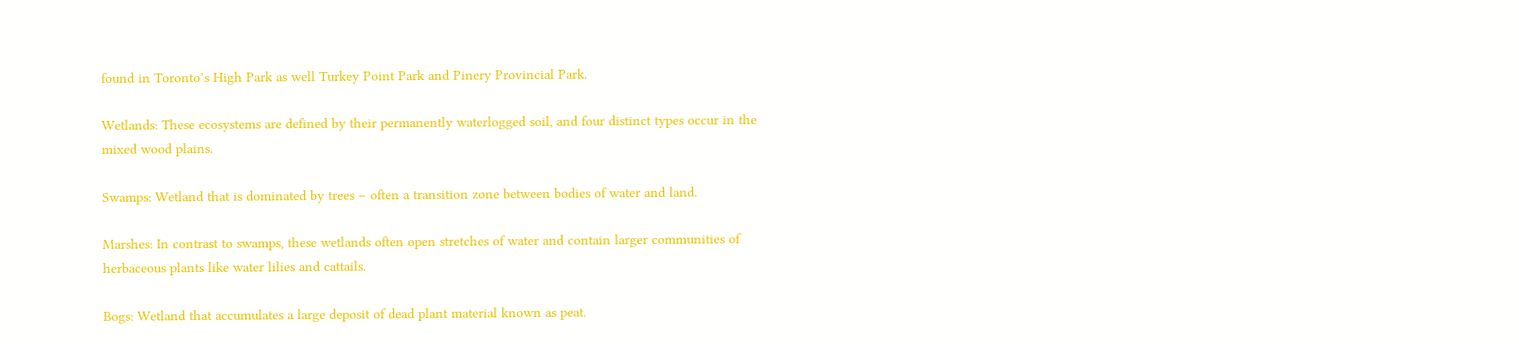found in Toronto’s High Park as well Turkey Point Park and Pinery Provincial Park.

Wetlands: These ecosystems are defined by their permanently waterlogged soil, and four distinct types occur in the mixed wood plains.

Swamps: Wetland that is dominated by trees – often a transition zone between bodies of water and land.

Marshes: In contrast to swamps, these wetlands often open stretches of water and contain larger communities of herbaceous plants like water lilies and cattails.

Bogs: Wetland that accumulates a large deposit of dead plant material known as peat.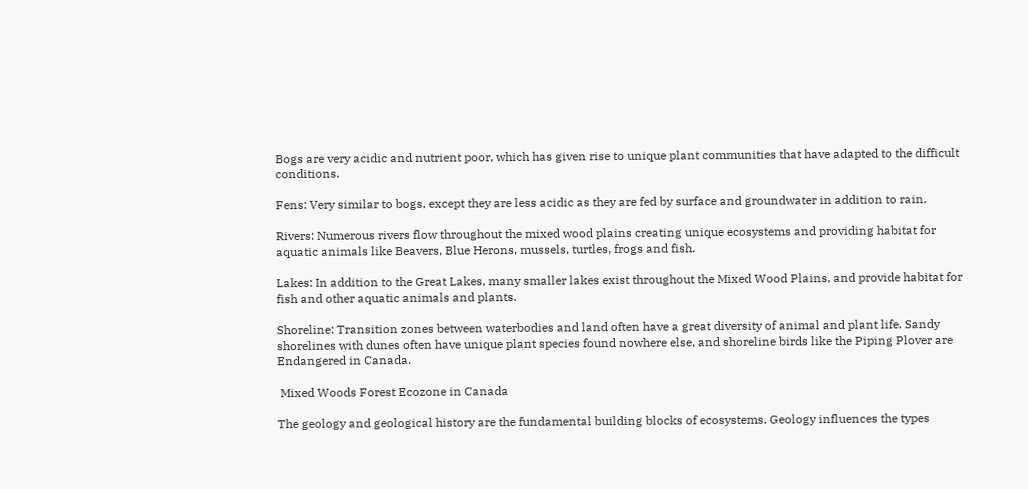Bogs are very acidic and nutrient poor, which has given rise to unique plant communities that have adapted to the difficult conditions.

Fens: Very similar to bogs, except they are less acidic as they are fed by surface and groundwater in addition to rain.

Rivers: Numerous rivers flow throughout the mixed wood plains creating unique ecosystems and providing habitat for aquatic animals like Beavers, Blue Herons, mussels, turtles, frogs and fish.

Lakes: In addition to the Great Lakes, many smaller lakes exist throughout the Mixed Wood Plains, and provide habitat for fish and other aquatic animals and plants.

Shoreline: Transition zones between waterbodies and land often have a great diversity of animal and plant life. Sandy shorelines with dunes often have unique plant species found nowhere else, and shoreline birds like the Piping Plover are Endangered in Canada.

 Mixed Woods Forest Ecozone in Canada

The geology and geological history are the fundamental building blocks of ecosystems. Geology influences the types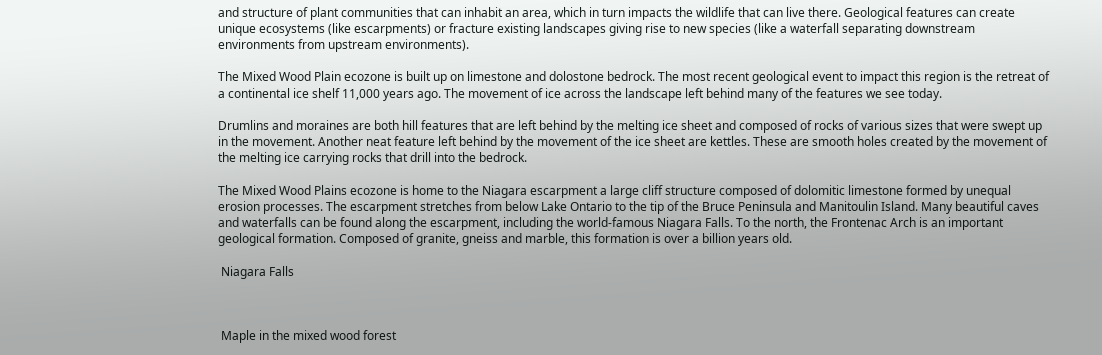and structure of plant communities that can inhabit an area, which in turn impacts the wildlife that can live there. Geological features can create unique ecosystems (like escarpments) or fracture existing landscapes giving rise to new species (like a waterfall separating downstream environments from upstream environments).

The Mixed Wood Plain ecozone is built up on limestone and dolostone bedrock. The most recent geological event to impact this region is the retreat of a continental ice shelf 11,000 years ago. The movement of ice across the landscape left behind many of the features we see today.

Drumlins and moraines are both hill features that are left behind by the melting ice sheet and composed of rocks of various sizes that were swept up in the movement. Another neat feature left behind by the movement of the ice sheet are kettles. These are smooth holes created by the movement of the melting ice carrying rocks that drill into the bedrock.

The Mixed Wood Plains ecozone is home to the Niagara escarpment a large cliff structure composed of dolomitic limestone formed by unequal erosion processes. The escarpment stretches from below Lake Ontario to the tip of the Bruce Peninsula and Manitoulin Island. Many beautiful caves and waterfalls can be found along the escarpment, including the world-famous Niagara Falls. To the north, the Frontenac Arch is an important geological formation. Composed of granite, gneiss and marble, this formation is over a billion years old.

 Niagara Falls



 Maple in the mixed wood forest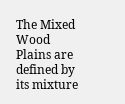The Mixed Wood Plains are defined by its mixture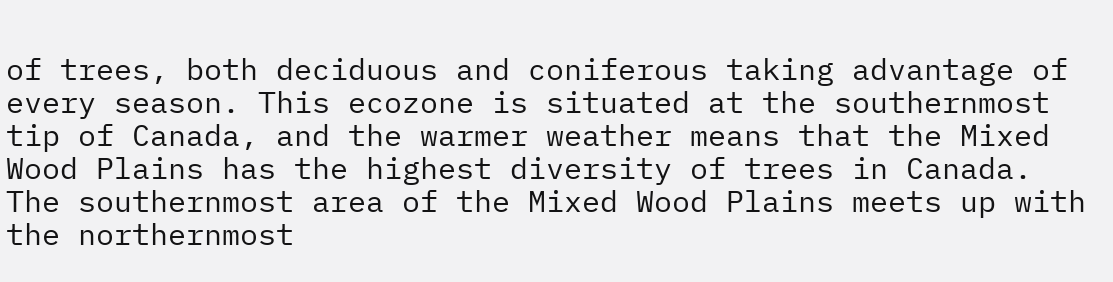of trees, both deciduous and coniferous taking advantage of every season. This ecozone is situated at the southernmost tip of Canada, and the warmer weather means that the Mixed Wood Plains has the highest diversity of trees in Canada. The southernmost area of the Mixed Wood Plains meets up with the northernmost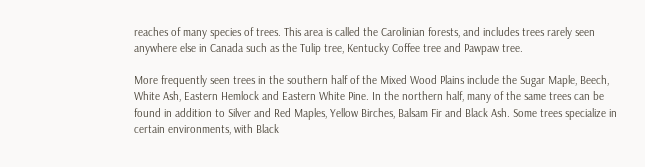reaches of many species of trees. This area is called the Carolinian forests, and includes trees rarely seen anywhere else in Canada such as the Tulip tree, Kentucky Coffee tree and Pawpaw tree.

More frequently seen trees in the southern half of the Mixed Wood Plains include the Sugar Maple, Beech, White Ash, Eastern Hemlock and Eastern White Pine. In the northern half, many of the same trees can be found in addition to Silver and Red Maples, Yellow Birches, Balsam Fir and Black Ash. Some trees specialize in certain environments, with Black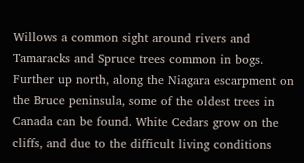Willows a common sight around rivers and Tamaracks and Spruce trees common in bogs. Further up north, along the Niagara escarpment on the Bruce peninsula, some of the oldest trees in Canada can be found. White Cedars grow on the cliffs, and due to the difficult living conditions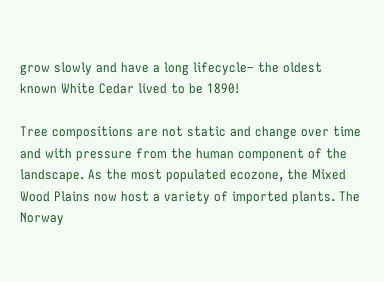grow slowly and have a long lifecycle– the oldest known White Cedar lived to be 1890!

Tree compositions are not static and change over time and with pressure from the human component of the landscape. As the most populated ecozone, the Mixed Wood Plains now host a variety of imported plants. The Norway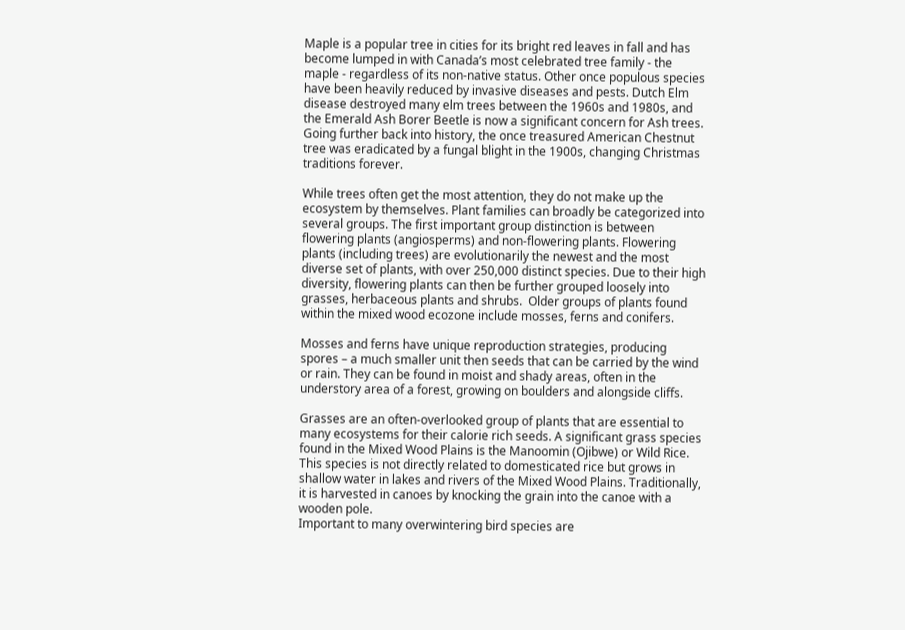Maple is a popular tree in cities for its bright red leaves in fall and has become lumped in with Canada’s most celebrated tree family - the maple - regardless of its non-native status. Other once populous species have been heavily reduced by invasive diseases and pests. Dutch Elm disease destroyed many elm trees between the 1960s and 1980s, and the Emerald Ash Borer Beetle is now a significant concern for Ash trees. Going further back into history, the once treasured American Chestnut tree was eradicated by a fungal blight in the 1900s, changing Christmas traditions forever.

While trees often get the most attention, they do not make up the ecosystem by themselves. Plant families can broadly be categorized into several groups. The first important group distinction is between flowering plants (angiosperms) and non-flowering plants. Flowering plants (including trees) are evolutionarily the newest and the most diverse set of plants, with over 250,000 distinct species. Due to their high diversity, flowering plants can then be further grouped loosely into grasses, herbaceous plants and shrubs.  Older groups of plants found within the mixed wood ecozone include mosses, ferns and conifers.

Mosses and ferns have unique reproduction strategies, producing spores – a much smaller unit then seeds that can be carried by the wind or rain. They can be found in moist and shady areas, often in the understory area of a forest, growing on boulders and alongside cliffs.

Grasses are an often-overlooked group of plants that are essential to many ecosystems for their calorie rich seeds. A significant grass species found in the Mixed Wood Plains is the Manoomin (Ojibwe) or Wild Rice. This species is not directly related to domesticated rice but grows in shallow water in lakes and rivers of the Mixed Wood Plains. Traditionally, it is harvested in canoes by knocking the grain into the canoe with a wooden pole.
Important to many overwintering bird species are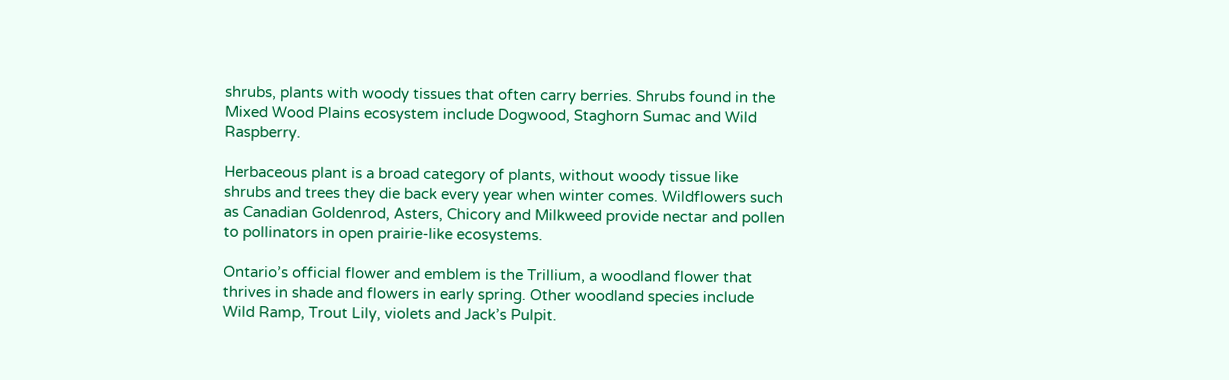shrubs, plants with woody tissues that often carry berries. Shrubs found in the Mixed Wood Plains ecosystem include Dogwood, Staghorn Sumac and Wild Raspberry.

Herbaceous plant is a broad category of plants, without woody tissue like shrubs and trees they die back every year when winter comes. Wildflowers such as Canadian Goldenrod, Asters, Chicory and Milkweed provide nectar and pollen to pollinators in open prairie-like ecosystems.

Ontario’s official flower and emblem is the Trillium, a woodland flower that thrives in shade and flowers in early spring. Other woodland species include Wild Ramp, Trout Lily, violets and Jack’s Pulpit.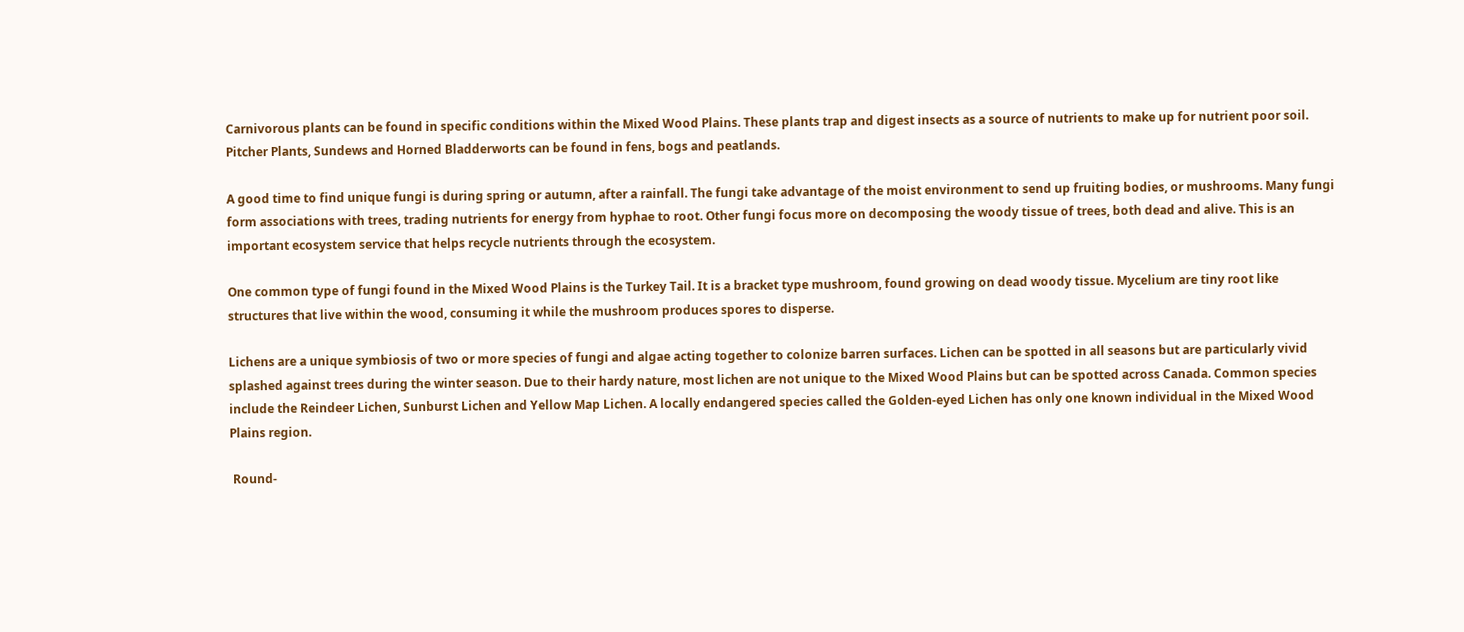Carnivorous plants can be found in specific conditions within the Mixed Wood Plains. These plants trap and digest insects as a source of nutrients to make up for nutrient poor soil. Pitcher Plants, Sundews and Horned Bladderworts can be found in fens, bogs and peatlands.

A good time to find unique fungi is during spring or autumn, after a rainfall. The fungi take advantage of the moist environment to send up fruiting bodies, or mushrooms. Many fungi form associations with trees, trading nutrients for energy from hyphae to root. Other fungi focus more on decomposing the woody tissue of trees, both dead and alive. This is an important ecosystem service that helps recycle nutrients through the ecosystem.

One common type of fungi found in the Mixed Wood Plains is the Turkey Tail. It is a bracket type mushroom, found growing on dead woody tissue. Mycelium are tiny root like structures that live within the wood, consuming it while the mushroom produces spores to disperse.

Lichens are a unique symbiosis of two or more species of fungi and algae acting together to colonize barren surfaces. Lichen can be spotted in all seasons but are particularly vivid splashed against trees during the winter season. Due to their hardy nature, most lichen are not unique to the Mixed Wood Plains but can be spotted across Canada. Common species include the Reindeer Lichen, Sunburst Lichen and Yellow Map Lichen. A locally endangered species called the Golden-eyed Lichen has only one known individual in the Mixed Wood Plains region.

 Round-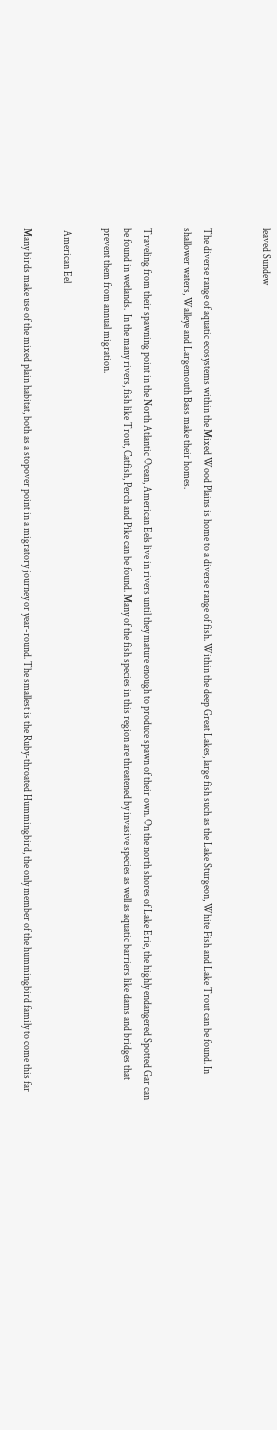leaved Sundew


The diverse range of aquatic ecosystems within the Mixed Wood Plains is home to a diverse range of fish. Within the deep Great Lakes, large fish such as the Lake Sturgeon, White Fish and Lake Trout can be found. In shallower waters, Walleye and Largemouth Bass make their homes.

Traveling from their spawning point in the North Atlantic Ocean, American Eels live in rivers until they mature enough to produce spawn of their own. On the north shores of Lake Erie, the highly endangered Spotted Gar can be found in wetlands.  In the many rivers, fish like Trout, Catfish, Perch and Pike can be found. Many of the fish species in this region are threatened by invasive species as well as aquatic barriers like dams and bridges that prevent them from annual migration.

 American Eel

Many birds make use of the mixed plain habitat, both as a stopover point in a migratory journey or year-round. The smallest is the Ruby-throated Hummingbird, the only member of the hummingbird family to come this far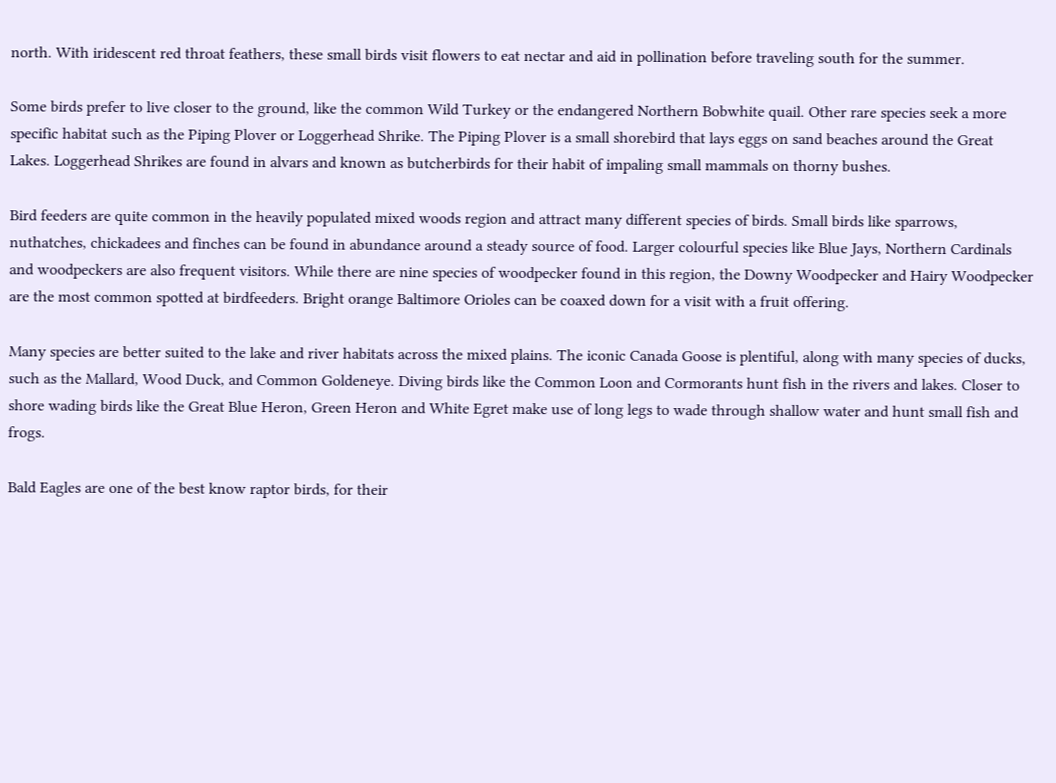north. With iridescent red throat feathers, these small birds visit flowers to eat nectar and aid in pollination before traveling south for the summer.

Some birds prefer to live closer to the ground, like the common Wild Turkey or the endangered Northern Bobwhite quail. Other rare species seek a more specific habitat such as the Piping Plover or Loggerhead Shrike. The Piping Plover is a small shorebird that lays eggs on sand beaches around the Great Lakes. Loggerhead Shrikes are found in alvars and known as butcherbirds for their habit of impaling small mammals on thorny bushes.

Bird feeders are quite common in the heavily populated mixed woods region and attract many different species of birds. Small birds like sparrows, nuthatches, chickadees and finches can be found in abundance around a steady source of food. Larger colourful species like Blue Jays, Northern Cardinals and woodpeckers are also frequent visitors. While there are nine species of woodpecker found in this region, the Downy Woodpecker and Hairy Woodpecker are the most common spotted at birdfeeders. Bright orange Baltimore Orioles can be coaxed down for a visit with a fruit offering.

Many species are better suited to the lake and river habitats across the mixed plains. The iconic Canada Goose is plentiful, along with many species of ducks, such as the Mallard, Wood Duck, and Common Goldeneye. Diving birds like the Common Loon and Cormorants hunt fish in the rivers and lakes. Closer to shore wading birds like the Great Blue Heron, Green Heron and White Egret make use of long legs to wade through shallow water and hunt small fish and frogs.

Bald Eagles are one of the best know raptor birds, for their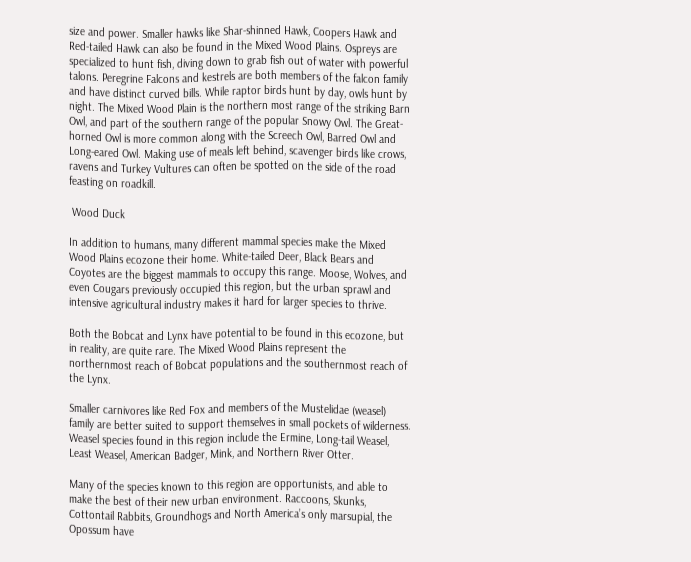size and power. Smaller hawks like Shar-shinned Hawk, Coopers Hawk and Red-tailed Hawk can also be found in the Mixed Wood Plains. Ospreys are specialized to hunt fish, diving down to grab fish out of water with powerful talons. Peregrine Falcons and kestrels are both members of the falcon family and have distinct curved bills. While raptor birds hunt by day, owls hunt by night. The Mixed Wood Plain is the northern most range of the striking Barn Owl, and part of the southern range of the popular Snowy Owl. The Great-horned Owl is more common along with the Screech Owl, Barred Owl and Long-eared Owl. Making use of meals left behind, scavenger birds like crows, ravens and Turkey Vultures can often be spotted on the side of the road feasting on roadkill.

 Wood Duck

In addition to humans, many different mammal species make the Mixed Wood Plains ecozone their home. White-tailed Deer, Black Bears and Coyotes are the biggest mammals to occupy this range. Moose, Wolves, and even Cougars previously occupied this region, but the urban sprawl and intensive agricultural industry makes it hard for larger species to thrive.

Both the Bobcat and Lynx have potential to be found in this ecozone, but in reality, are quite rare. The Mixed Wood Plains represent the northernmost reach of Bobcat populations and the southernmost reach of the Lynx.

Smaller carnivores like Red Fox and members of the Mustelidae (weasel) family are better suited to support themselves in small pockets of wilderness. Weasel species found in this region include the Ermine, Long-tail Weasel, Least Weasel, American Badger, Mink, and Northern River Otter.

Many of the species known to this region are opportunists, and able to make the best of their new urban environment. Raccoons, Skunks, Cottontail Rabbits, Groundhogs and North America’s only marsupial, the Opossum have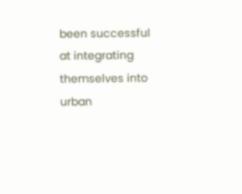been successful at integrating themselves into urban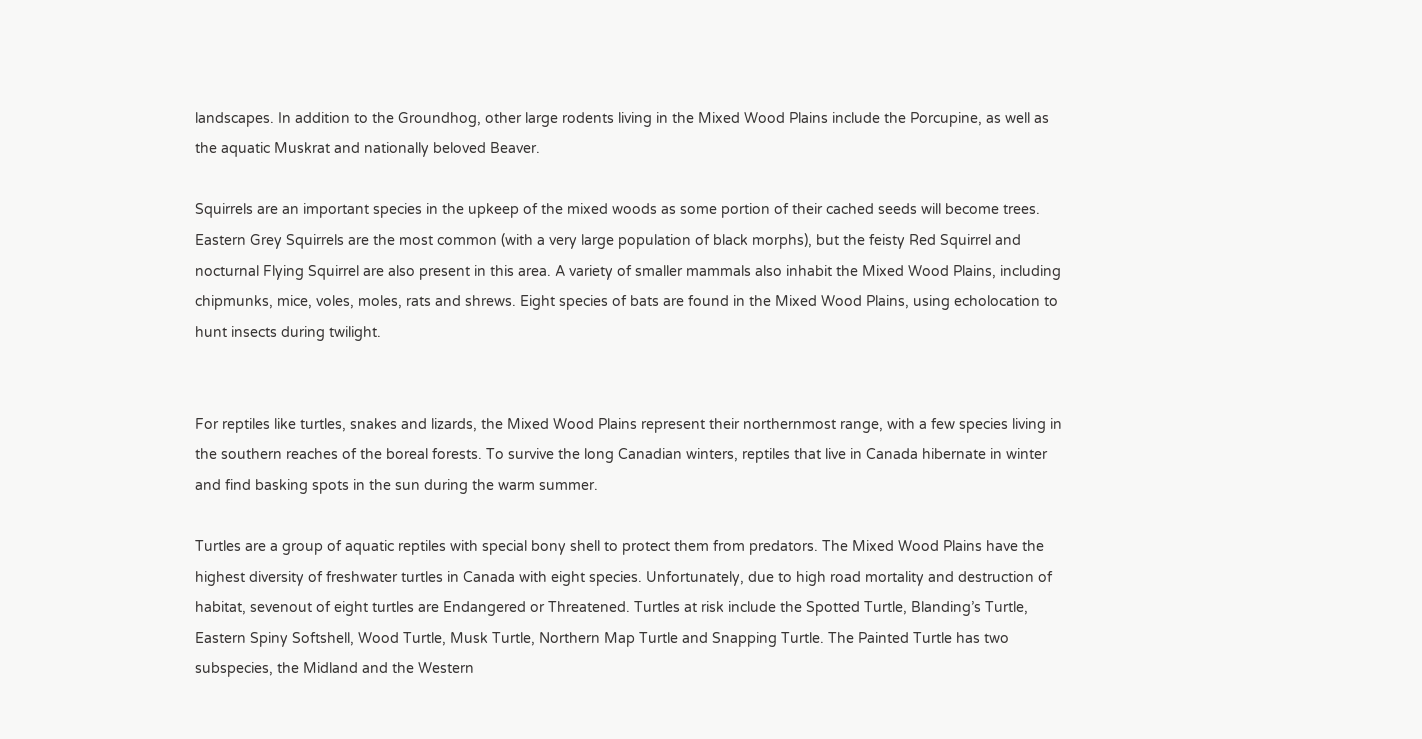landscapes. In addition to the Groundhog, other large rodents living in the Mixed Wood Plains include the Porcupine, as well as the aquatic Muskrat and nationally beloved Beaver.

Squirrels are an important species in the upkeep of the mixed woods as some portion of their cached seeds will become trees. Eastern Grey Squirrels are the most common (with a very large population of black morphs), but the feisty Red Squirrel and nocturnal Flying Squirrel are also present in this area. A variety of smaller mammals also inhabit the Mixed Wood Plains, including chipmunks, mice, voles, moles, rats and shrews. Eight species of bats are found in the Mixed Wood Plains, using echolocation to hunt insects during twilight.


For reptiles like turtles, snakes and lizards, the Mixed Wood Plains represent their northernmost range, with a few species living in the southern reaches of the boreal forests. To survive the long Canadian winters, reptiles that live in Canada hibernate in winter and find basking spots in the sun during the warm summer.

Turtles are a group of aquatic reptiles with special bony shell to protect them from predators. The Mixed Wood Plains have the highest diversity of freshwater turtles in Canada with eight species. Unfortunately, due to high road mortality and destruction of habitat, sevenout of eight turtles are Endangered or Threatened. Turtles at risk include the Spotted Turtle, Blanding’s Turtle, Eastern Spiny Softshell, Wood Turtle, Musk Turtle, Northern Map Turtle and Snapping Turtle. The Painted Turtle has two subspecies, the Midland and the Western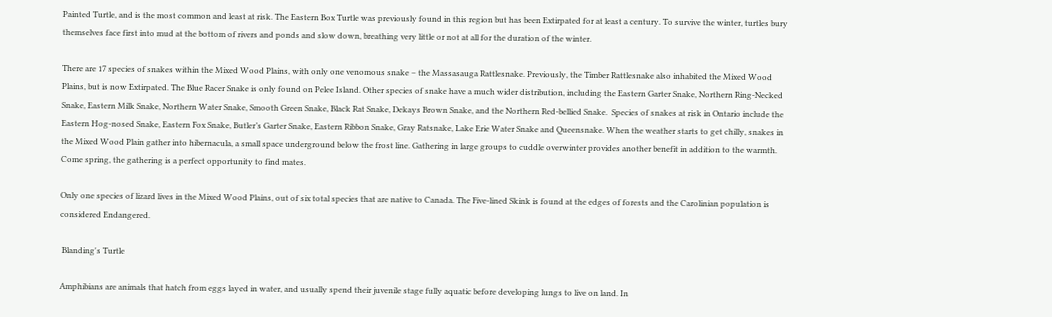Painted Turtle, and is the most common and least at risk. The Eastern Box Turtle was previously found in this region but has been Extirpated for at least a century. To survive the winter, turtles bury themselves face first into mud at the bottom of rivers and ponds and slow down, breathing very little or not at all for the duration of the winter.

There are 17 species of snakes within the Mixed Wood Plains, with only one venomous snake – the Massasauga Rattlesnake. Previously, the Timber Rattlesnake also inhabited the Mixed Wood Plains, but is now Extirpated. The Blue Racer Snake is only found on Pelee Island. Other species of snake have a much wider distribution, including the Eastern Garter Snake, Northern Ring-Necked Snake, Eastern Milk Snake, Northern Water Snake, Smooth Green Snake, Black Rat Snake, Dekays Brown Snake, and the Northern Red-bellied Snake.  Species of snakes at risk in Ontario include the Eastern Hog-nosed Snake, Eastern Fox Snake, Butler’s Garter Snake, Eastern Ribbon Snake, Gray Ratsnake, Lake Erie Water Snake and Queensnake. When the weather starts to get chilly, snakes in the Mixed Wood Plain gather into hibernacula, a small space underground below the frost line. Gathering in large groups to cuddle overwinter provides another benefit in addition to the warmth. Come spring, the gathering is a perfect opportunity to find mates.

Only one species of lizard lives in the Mixed Wood Plains, out of six total species that are native to Canada. The Five-lined Skink is found at the edges of forests and the Carolinian population is considered Endangered.

 Blanding's Turtle

Amphibians are animals that hatch from eggs layed in water, and usually spend their juvenile stage fully aquatic before developing lungs to live on land. In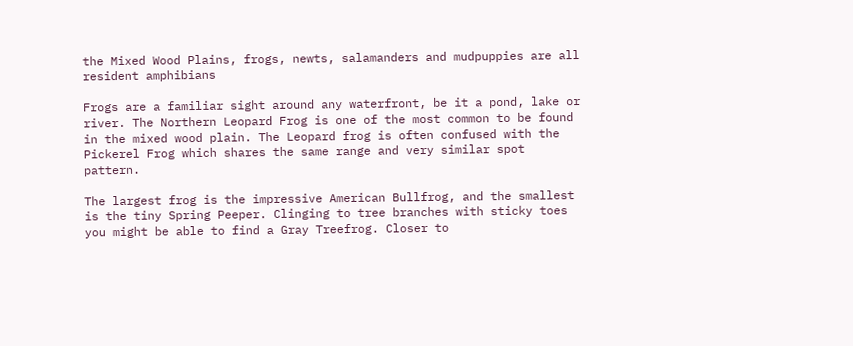the Mixed Wood Plains, frogs, newts, salamanders and mudpuppies are all resident amphibians

Frogs are a familiar sight around any waterfront, be it a pond, lake or river. The Northern Leopard Frog is one of the most common to be found in the mixed wood plain. The Leopard frog is often confused with the Pickerel Frog which shares the same range and very similar spot pattern.

The largest frog is the impressive American Bullfrog, and the smallest is the tiny Spring Peeper. Clinging to tree branches with sticky toes you might be able to find a Gray Treefrog. Closer to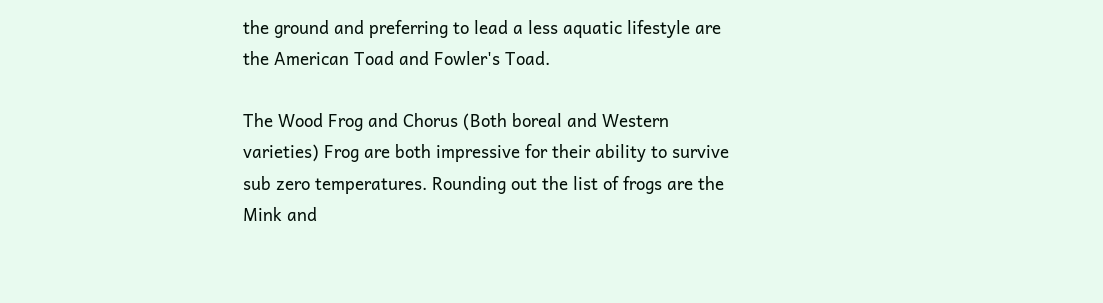the ground and preferring to lead a less aquatic lifestyle are the American Toad and Fowler's Toad.

The Wood Frog and Chorus (Both boreal and Western varieties) Frog are both impressive for their ability to survive sub zero temperatures. Rounding out the list of frogs are the Mink and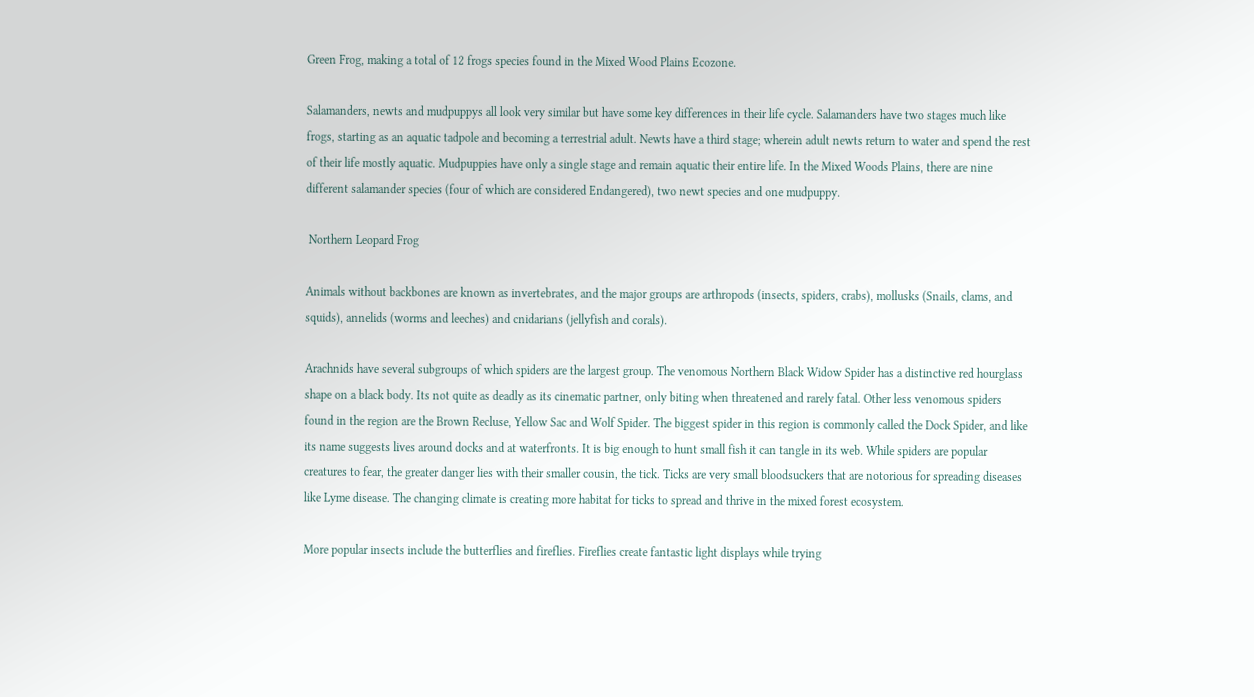Green Frog, making a total of 12 frogs species found in the Mixed Wood Plains Ecozone.

Salamanders, newts and mudpuppys all look very similar but have some key differences in their life cycle. Salamanders have two stages much like frogs, starting as an aquatic tadpole and becoming a terrestrial adult. Newts have a third stage; wherein adult newts return to water and spend the rest of their life mostly aquatic. Mudpuppies have only a single stage and remain aquatic their entire life. In the Mixed Woods Plains, there are nine different salamander species (four of which are considered Endangered), two newt species and one mudpuppy.

 Northern Leopard Frog

Animals without backbones are known as invertebrates, and the major groups are arthropods (insects, spiders, crabs), mollusks (Snails, clams, and squids), annelids (worms and leeches) and cnidarians (jellyfish and corals).

Arachnids have several subgroups of which spiders are the largest group. The venomous Northern Black Widow Spider has a distinctive red hourglass shape on a black body. Its not quite as deadly as its cinematic partner, only biting when threatened and rarely fatal. Other less venomous spiders found in the region are the Brown Recluse, Yellow Sac and Wolf Spider. The biggest spider in this region is commonly called the Dock Spider, and like its name suggests lives around docks and at waterfronts. It is big enough to hunt small fish it can tangle in its web. While spiders are popular creatures to fear, the greater danger lies with their smaller cousin, the tick. Ticks are very small bloodsuckers that are notorious for spreading diseases like Lyme disease. The changing climate is creating more habitat for ticks to spread and thrive in the mixed forest ecosystem.

More popular insects include the butterflies and fireflies. Fireflies create fantastic light displays while trying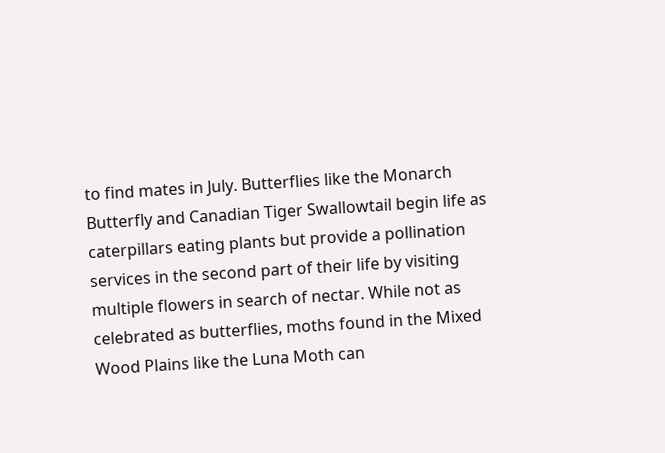to find mates in July. Butterflies like the Monarch Butterfly and Canadian Tiger Swallowtail begin life as caterpillars eating plants but provide a pollination services in the second part of their life by visiting multiple flowers in search of nectar. While not as celebrated as butterflies, moths found in the Mixed Wood Plains like the Luna Moth can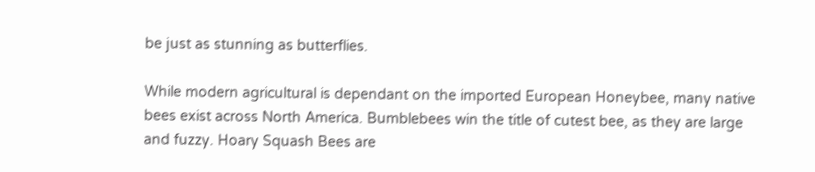be just as stunning as butterflies.

While modern agricultural is dependant on the imported European Honeybee, many native bees exist across North America. Bumblebees win the title of cutest bee, as they are large and fuzzy. Hoary Squash Bees are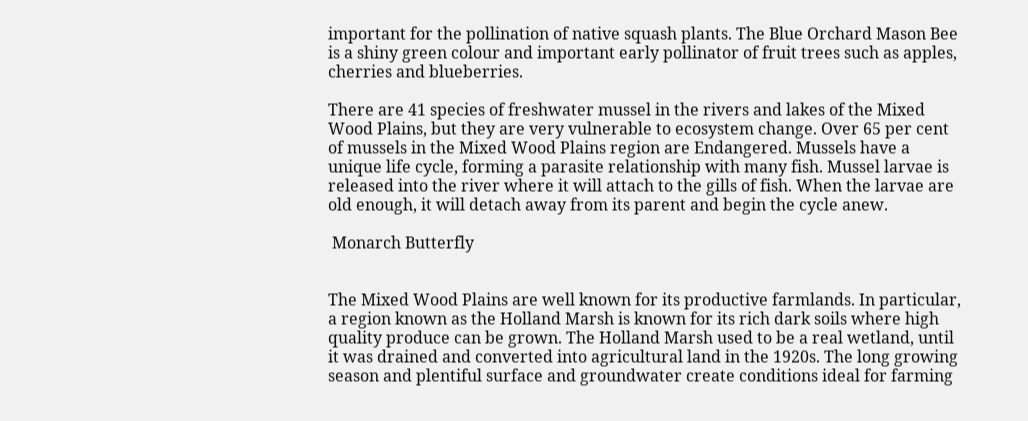important for the pollination of native squash plants. The Blue Orchard Mason Bee is a shiny green colour and important early pollinator of fruit trees such as apples, cherries and blueberries.

There are 41 species of freshwater mussel in the rivers and lakes of the Mixed Wood Plains, but they are very vulnerable to ecosystem change. Over 65 per cent of mussels in the Mixed Wood Plains region are Endangered. Mussels have a unique life cycle, forming a parasite relationship with many fish. Mussel larvae is released into the river where it will attach to the gills of fish. When the larvae are old enough, it will detach away from its parent and begin the cycle anew.

 Monarch Butterfly


The Mixed Wood Plains are well known for its productive farmlands. In particular, a region known as the Holland Marsh is known for its rich dark soils where high quality produce can be grown. The Holland Marsh used to be a real wetland, until it was drained and converted into agricultural land in the 1920s. The long growing season and plentiful surface and groundwater create conditions ideal for farming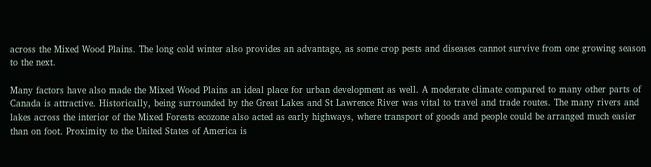across the Mixed Wood Plains. The long cold winter also provides an advantage, as some crop pests and diseases cannot survive from one growing season to the next.

Many factors have also made the Mixed Wood Plains an ideal place for urban development as well. A moderate climate compared to many other parts of Canada is attractive. Historically, being surrounded by the Great Lakes and St Lawrence River was vital to travel and trade routes. The many rivers and lakes across the interior of the Mixed Forests ecozone also acted as early highways, where transport of goods and people could be arranged much easier than on foot. Proximity to the United States of America is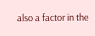also a factor in the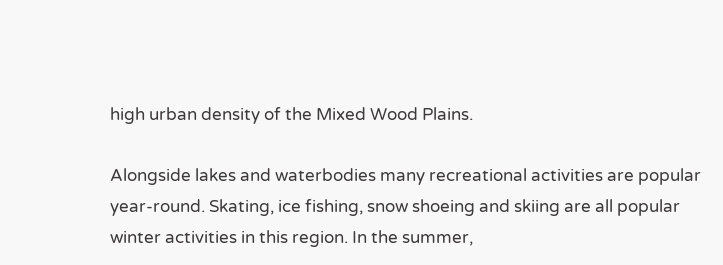high urban density of the Mixed Wood Plains.

Alongside lakes and waterbodies many recreational activities are popular year-round. Skating, ice fishing, snow shoeing and skiing are all popular winter activities in this region. In the summer,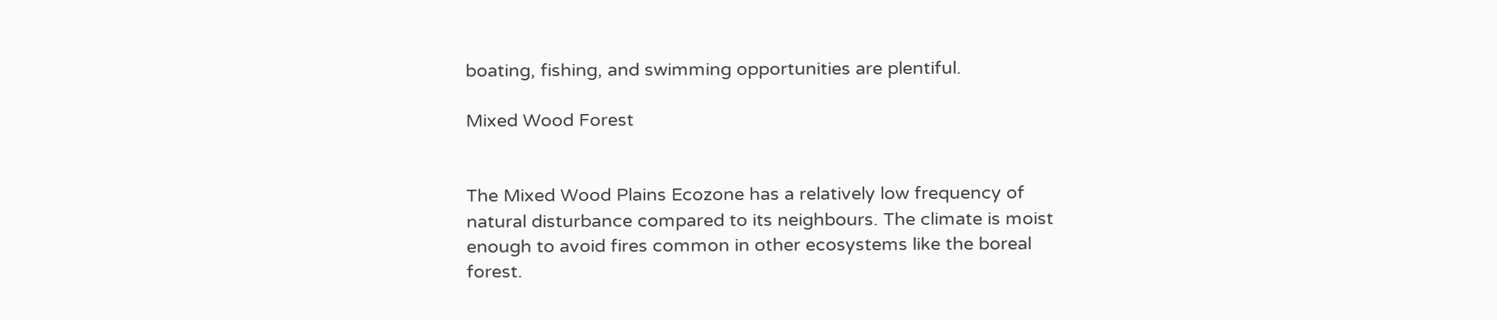boating, fishing, and swimming opportunities are plentiful.

Mixed Wood Forest


The Mixed Wood Plains Ecozone has a relatively low frequency of natural disturbance compared to its neighbours. The climate is moist enough to avoid fires common in other ecosystems like the boreal forest.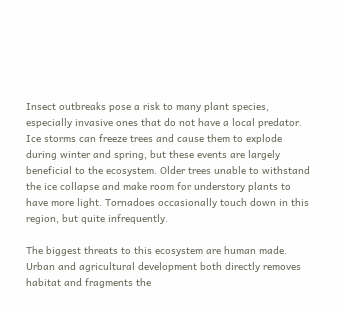Insect outbreaks pose a risk to many plant species, especially invasive ones that do not have a local predator. Ice storms can freeze trees and cause them to explode during winter and spring, but these events are largely beneficial to the ecosystem. Older trees unable to withstand the ice collapse and make room for understory plants to have more light. Tornadoes occasionally touch down in this region, but quite infrequently.

The biggest threats to this ecosystem are human made. Urban and agricultural development both directly removes habitat and fragments the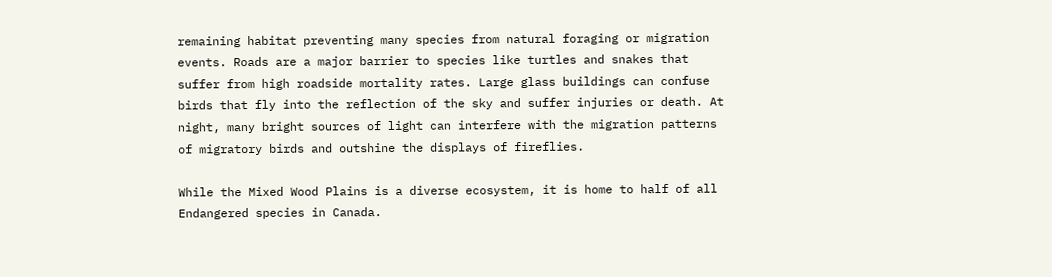remaining habitat preventing many species from natural foraging or migration events. Roads are a major barrier to species like turtles and snakes that suffer from high roadside mortality rates. Large glass buildings can confuse birds that fly into the reflection of the sky and suffer injuries or death. At night, many bright sources of light can interfere with the migration patterns of migratory birds and outshine the displays of fireflies.

While the Mixed Wood Plains is a diverse ecosystem, it is home to half of all Endangered species in Canada.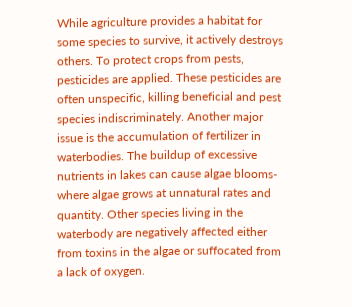While agriculture provides a habitat for some species to survive, it actively destroys others. To protect crops from pests, pesticides are applied. These pesticides are often unspecific, killing beneficial and pest species indiscriminately. Another major issue is the accumulation of fertilizer in waterbodies. The buildup of excessive nutrients in lakes can cause algae blooms- where algae grows at unnatural rates and quantity. Other species living in the waterbody are negatively affected either from toxins in the algae or suffocated from a lack of oxygen.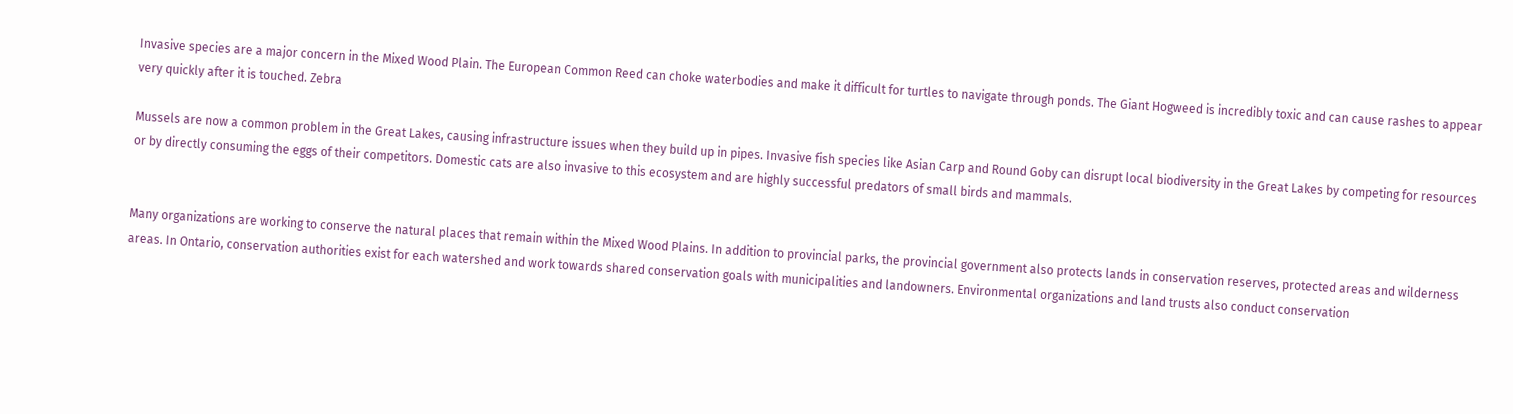Invasive species are a major concern in the Mixed Wood Plain. The European Common Reed can choke waterbodies and make it difficult for turtles to navigate through ponds. The Giant Hogweed is incredibly toxic and can cause rashes to appear very quickly after it is touched. Zebra

Mussels are now a common problem in the Great Lakes, causing infrastructure issues when they build up in pipes. Invasive fish species like Asian Carp and Round Goby can disrupt local biodiversity in the Great Lakes by competing for resources or by directly consuming the eggs of their competitors. Domestic cats are also invasive to this ecosystem and are highly successful predators of small birds and mammals.


Many organizations are working to conserve the natural places that remain within the Mixed Wood Plains. In addition to provincial parks, the provincial government also protects lands in conservation reserves, protected areas and wilderness areas. In Ontario, conservation authorities exist for each watershed and work towards shared conservation goals with municipalities and landowners. Environmental organizations and land trusts also conduct conservation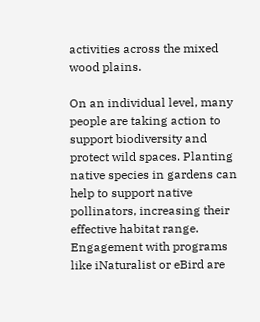activities across the mixed wood plains.

On an individual level, many people are taking action to support biodiversity and protect wild spaces. Planting native species in gardens can help to support native pollinators, increasing their effective habitat range. Engagement with programs like iNaturalist or eBird are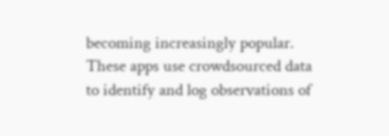becoming increasingly popular. These apps use crowdsourced data to identify and log observations of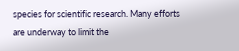species for scientific research. Many efforts are underway to limit the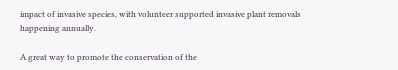impact of invasive species, with volunteer supported invasive plant removals happening annually.

A great way to promote the conservation of the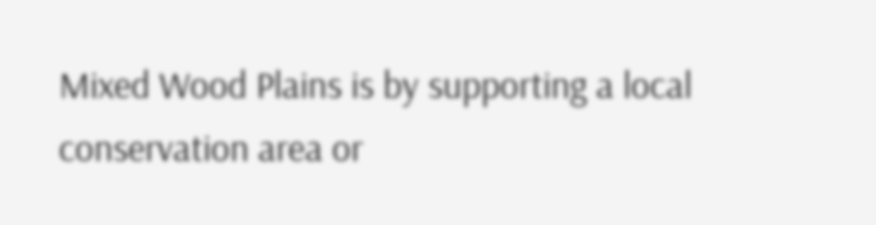Mixed Wood Plains is by supporting a local conservation area or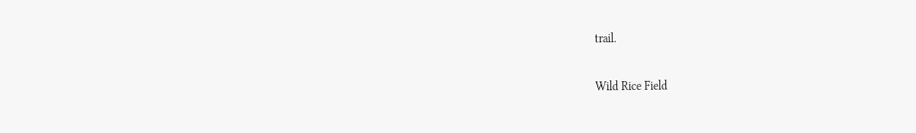trail.

Wild Rice Field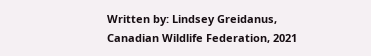Written by: Lindsey Greidanus, Canadian Wildlife Federation, 2021